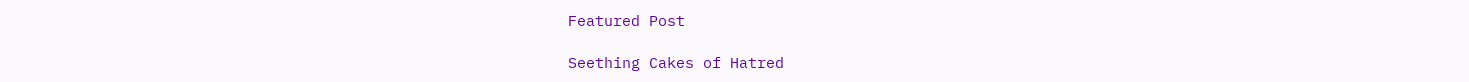Featured Post

Seething Cakes of Hatred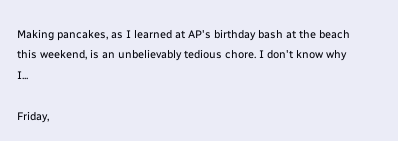Making pancakes, as I learned at AP's birthday bash at the beach this weekend, is an unbelievably tedious chore. I don't know why I...

Friday,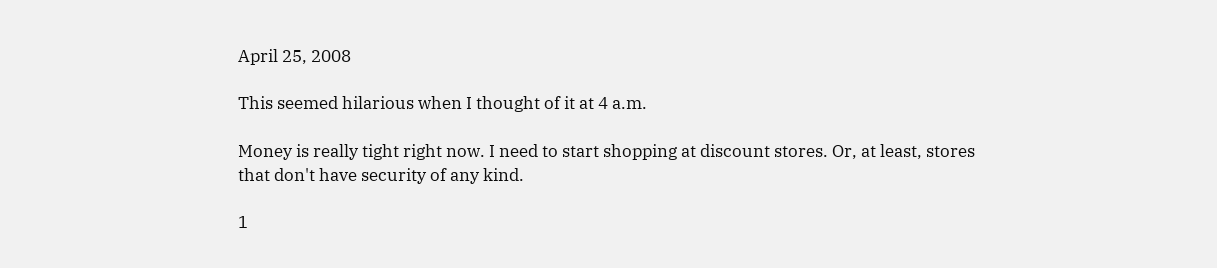April 25, 2008

This seemed hilarious when I thought of it at 4 a.m.

Money is really tight right now. I need to start shopping at discount stores. Or, at least, stores that don't have security of any kind.

1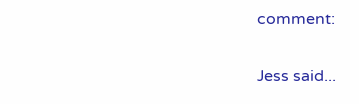comment:

Jess said...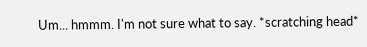Um... hmmm. I'm not sure what to say. *scratching head*